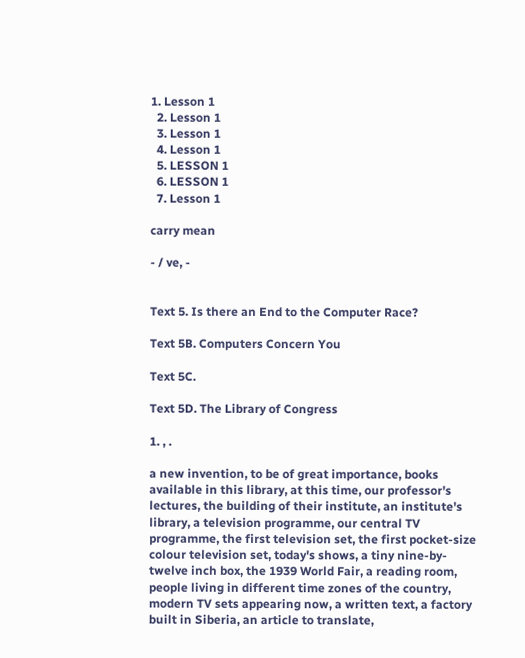1. Lesson 1
  2. Lesson 1
  3. Lesson 1
  4. Lesson 1
  5. LESSON 1
  6. LESSON 1
  7. Lesson 1

carry mean

- / ve, -


Text 5. Is there an End to the Computer Race?

Text 5B. Computers Concern You

Text 5C.

Text 5D. The Library of Congress

1. , .

a new invention, to be of great importance, books available in this library, at this time, our professor's lectures, the building of their institute, an institute's library, a television programme, our central TV programme, the first television set, the first pocket-size colour television set, today's shows, a tiny nine-by-twelve inch box, the 1939 World Fair, a reading room, people living in different time zones of the country, modern TV sets appearing now, a written text, a factory built in Siberia, an article to translate,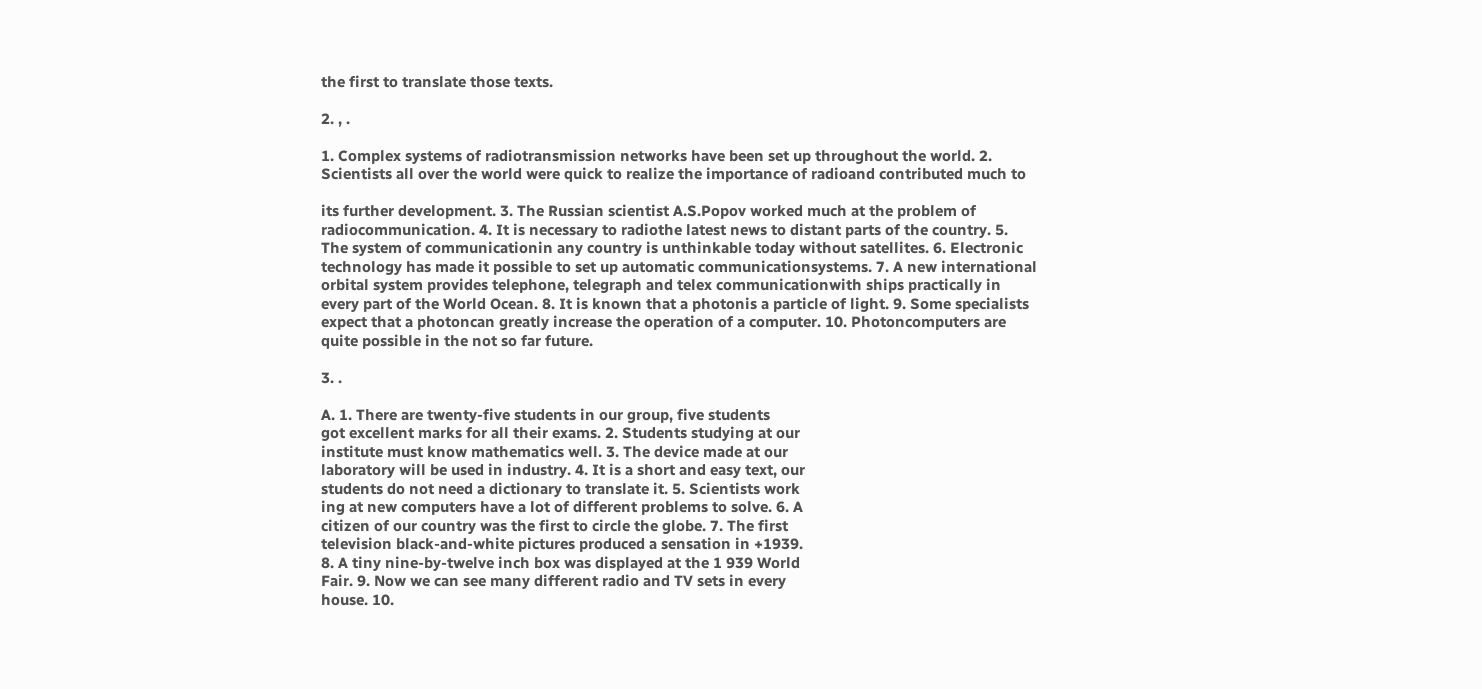the first to translate those texts.

2. , .

1. Complex systems of radiotransmission networks have been set up throughout the world. 2. Scientists all over the world were quick to realize the importance of radioand contributed much to

its further development. 3. The Russian scientist A.S.Popov worked much at the problem of radiocommunication. 4. It is necessary to radiothe latest news to distant parts of the country. 5. The system of communicationin any country is unthinkable today without satellites. 6. Electronic technology has made it possible to set up automatic communicationsystems. 7. A new international orbital system provides telephone, telegraph and telex communicationwith ships practically in every part of the World Ocean. 8. It is known that a photonis a particle of light. 9. Some specialists expect that a photoncan greatly increase the operation of a computer. 10. Photoncomputers are quite possible in the not so far future.

3. .

A. 1. There are twenty-five students in our group, five students
got excellent marks for all their exams. 2. Students studying at our
institute must know mathematics well. 3. The device made at our
laboratory will be used in industry. 4. It is a short and easy text, our
students do not need a dictionary to translate it. 5. Scientists work
ing at new computers have a lot of different problems to solve. 6. A
citizen of our country was the first to circle the globe. 7. The first
television black-and-white pictures produced a sensation in +1939.
8. A tiny nine-by-twelve inch box was displayed at the 1 939 World
Fair. 9. Now we can see many different radio and TV sets in every
house. 10.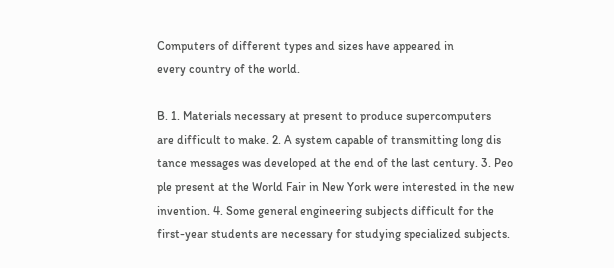Computers of different types and sizes have appeared in
every country of the world.

B. 1. Materials necessary at present to produce supercomputers
are difficult to make. 2. A system capable of transmitting long dis
tance messages was developed at the end of the last century. 3. Peo
ple present at the World Fair in New York were interested in the new
invention. 4. Some general engineering subjects difficult for the
first-year students are necessary for studying specialized subjects.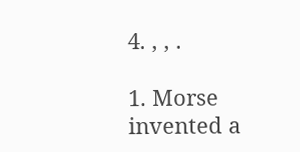4. , , .

1. Morse invented a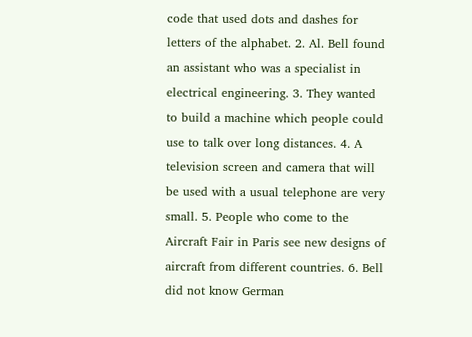code that used dots and dashes for letters of the alphabet. 2. Al. Bell found an assistant who was a specialist in electrical engineering. 3. They wanted to build a machine which people could use to talk over long distances. 4. A television screen and camera that will be used with a usual telephone are very small. 5. People who come to the Aircraft Fair in Paris see new designs of aircraft from different countries. 6. Bell did not know German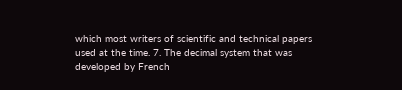which most writers of scientific and technical papers used at the time. 7. The decimal system that was developed by French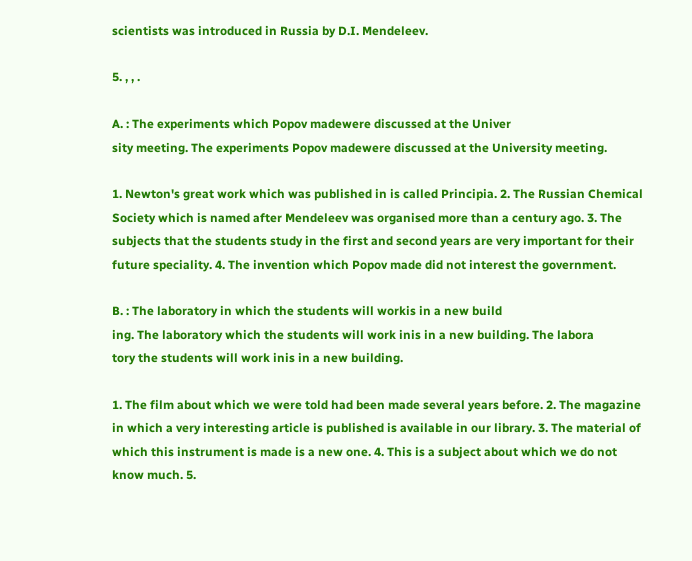scientists was introduced in Russia by D.I. Mendeleev.

5. , , .

A. : The experiments which Popov madewere discussed at the Univer
sity meeting. The experiments Popov madewere discussed at the University meeting.

1. Newton's great work which was published in is called Principia. 2. The Russian Chemical Society which is named after Mendeleev was organised more than a century ago. 3. The subjects that the students study in the first and second years are very important for their future speciality. 4. The invention which Popov made did not interest the government.

B. : The laboratory in which the students will workis in a new build
ing. The laboratory which the students will work inis in a new building. The labora
tory the students will work inis in a new building.

1. The film about which we were told had been made several years before. 2. The magazine in which a very interesting article is published is available in our library. 3. The material of which this instrument is made is a new one. 4. This is a subject about which we do not know much. 5.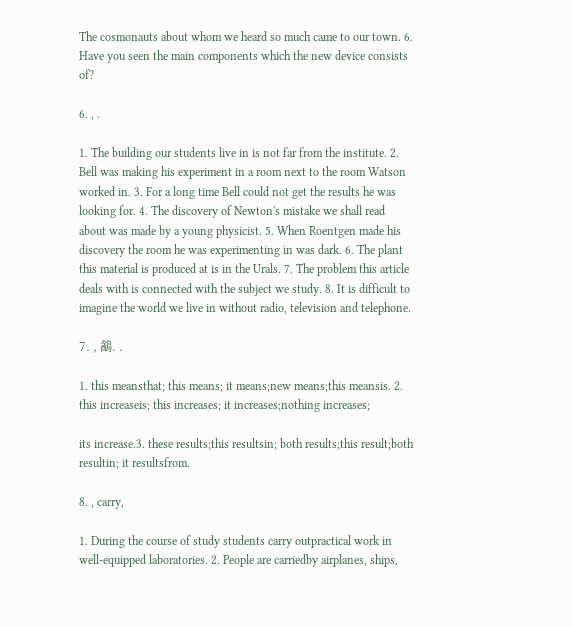The cosmonauts about whom we heard so much came to our town. 6. Have you seen the main components which the new device consists of?

6. , .

1. The building our students live in is not far from the institute. 2. Bell was making his experiment in a room next to the room Watson worked in. 3. For a long time Bell could not get the results he was looking for. 4. The discovery of Newton's mistake we shall read about was made by a young physicist. 5. When Roentgen made his discovery the room he was experimenting in was dark. 6. The plant this material is produced at is in the Urals. 7. The problem this article deals with is connected with the subject we study. 8. It is difficult to imagine the world we live in without radio, television and telephone.

7. , 䳺. .

1. this meansthat; this means; it means;new means;this meansis. 2. this increaseis; this increases; it increases;nothing increases;

its increase.3. these results;this resultsin; both results;this result;both resultin; it resultsfrom.

8. , carry,

1. During the course of study students carry outpractical work in well-equipped laboratories. 2. People are carriedby airplanes, ships,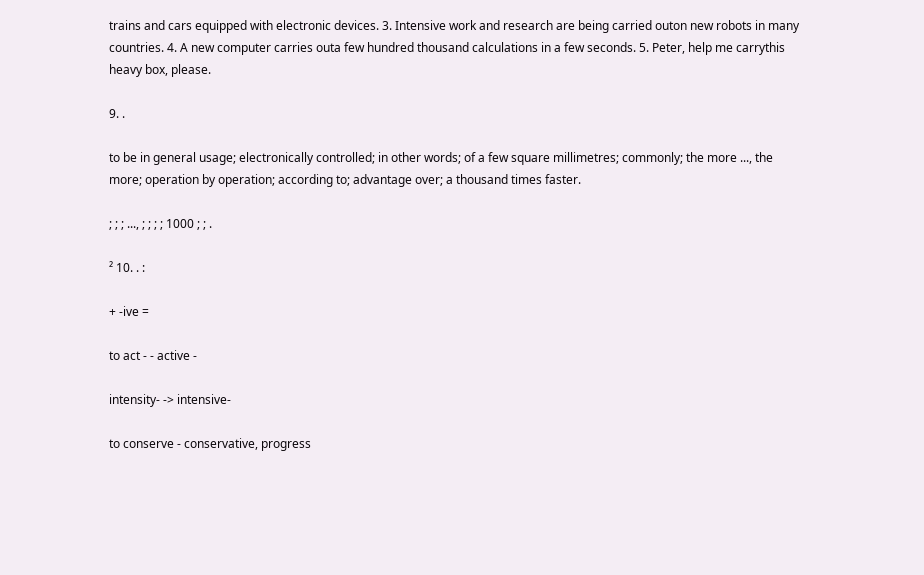trains and cars equipped with electronic devices. 3. Intensive work and research are being carried outon new robots in many countries. 4. A new computer carries outa few hundred thousand calculations in a few seconds. 5. Peter, help me carrythis heavy box, please.

9. .

to be in general usage; electronically controlled; in other words; of a few square millimetres; commonly; the more ..., the more; operation by operation; according to; advantage over; a thousand times faster.

; ; ; ..., ; ; ; ; 1000 ; ; .

² 10. . :

+ -ive =

to act - - active -

intensity- -> intensive-

to conserve - conservative, progress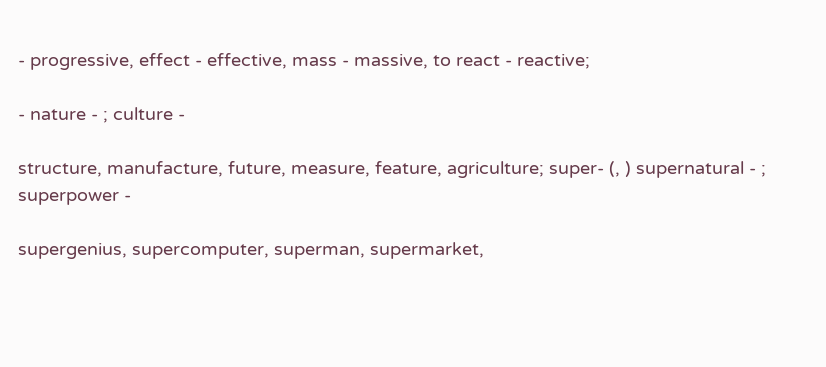- progressive, effect - effective, mass - massive, to react - reactive;

- nature - ; culture -

structure, manufacture, future, measure, feature, agriculture; super- (, ) supernatural - ; superpower -

supergenius, supercomputer, superman, supermarket,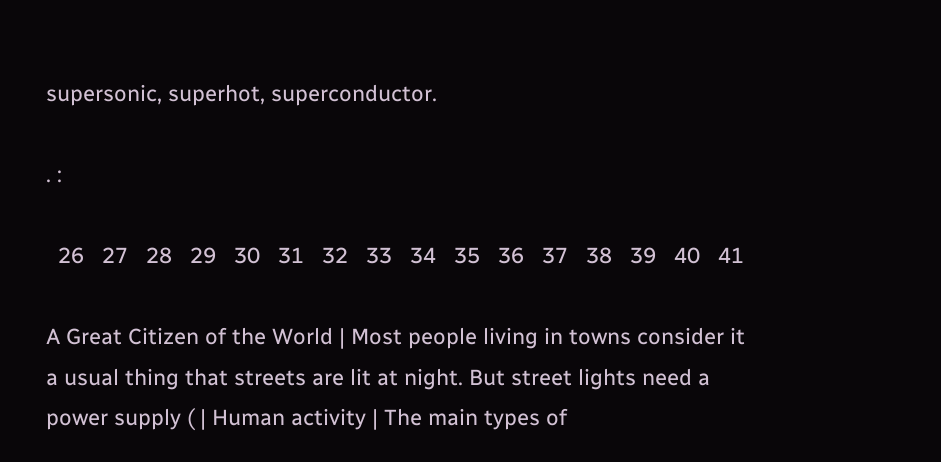supersonic, superhot, superconductor.

. :

  26   27   28   29   30   31   32   33   34   35   36   37   38   39   40   41

A Great Citizen of the World | Most people living in towns consider it a usual thing that streets are lit at night. But street lights need a power supply ( | Human activity | The main types of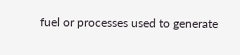fuel or processes used to generate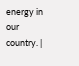energy in our country. |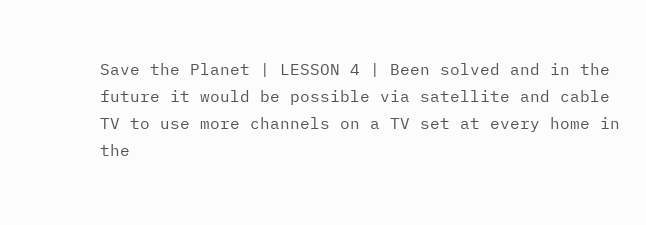Save the Planet | LESSON 4 | Been solved and in the future it would be possible via satellite and cable TV to use more channels on a TV set at every home in the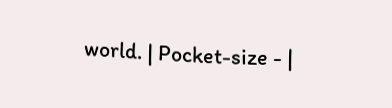world. | Pocket-size - |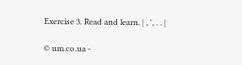Exercise 3. Read and learn. | , ', . . |

© um.co.ua -